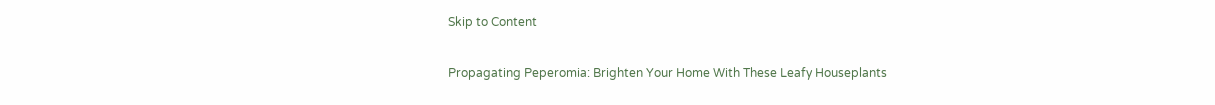Skip to Content

Propagating Peperomia: Brighten Your Home With These Leafy Houseplants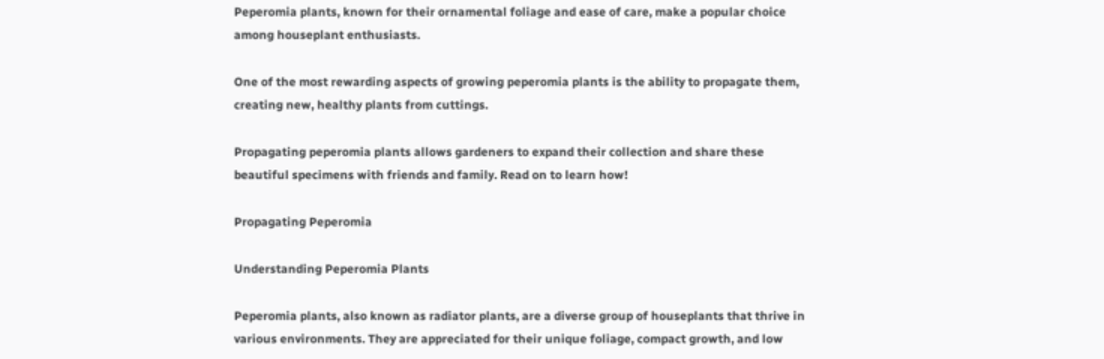Peperomia plants, known for their ornamental foliage and ease of care, make a popular choice among houseplant enthusiasts.

One of the most rewarding aspects of growing peperomia plants is the ability to propagate them, creating new, healthy plants from cuttings.

Propagating peperomia plants allows gardeners to expand their collection and share these beautiful specimens with friends and family. Read on to learn how!

Propagating Peperomia

Understanding Peperomia Plants

Peperomia plants, also known as radiator plants, are a diverse group of houseplants that thrive in various environments. They are appreciated for their unique foliage, compact growth, and low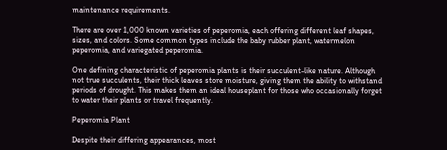maintenance requirements.

There are over 1,000 known varieties of peperomia, each offering different leaf shapes, sizes, and colors. Some common types include the baby rubber plant, watermelon peperomia, and variegated peperomia.

One defining characteristic of peperomia plants is their succulent-like nature. Although not true succulents, their thick leaves store moisture, giving them the ability to withstand periods of drought. This makes them an ideal houseplant for those who occasionally forget to water their plants or travel frequently.

Peperomia Plant

Despite their differing appearances, most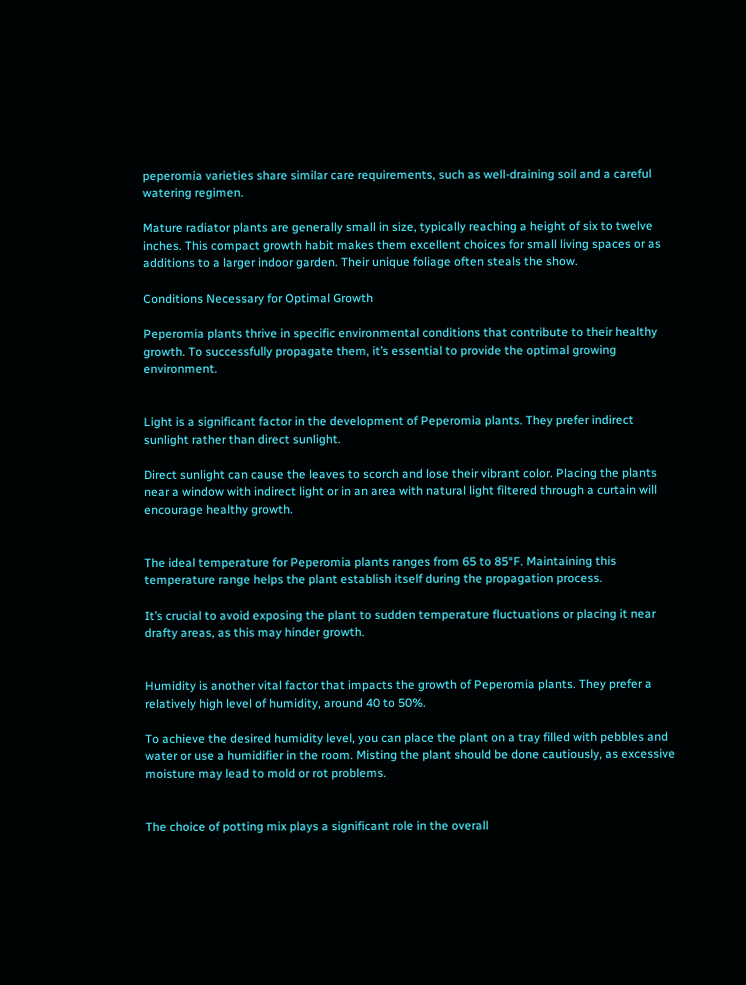peperomia varieties share similar care requirements, such as well-draining soil and a careful watering regimen.

Mature radiator plants are generally small in size, typically reaching a height of six to twelve inches. This compact growth habit makes them excellent choices for small living spaces or as additions to a larger indoor garden. Their unique foliage often steals the show.

Conditions Necessary for Optimal Growth

Peperomia plants thrive in specific environmental conditions that contribute to their healthy growth. To successfully propagate them, it’s essential to provide the optimal growing environment.


Light is a significant factor in the development of Peperomia plants. They prefer indirect sunlight rather than direct sunlight.

Direct sunlight can cause the leaves to scorch and lose their vibrant color. Placing the plants near a window with indirect light or in an area with natural light filtered through a curtain will encourage healthy growth.


The ideal temperature for Peperomia plants ranges from 65 to 85°F. Maintaining this temperature range helps the plant establish itself during the propagation process.

It’s crucial to avoid exposing the plant to sudden temperature fluctuations or placing it near drafty areas, as this may hinder growth.


Humidity is another vital factor that impacts the growth of Peperomia plants. They prefer a relatively high level of humidity, around 40 to 50%.

To achieve the desired humidity level, you can place the plant on a tray filled with pebbles and water or use a humidifier in the room. Misting the plant should be done cautiously, as excessive moisture may lead to mold or rot problems.


The choice of potting mix plays a significant role in the overall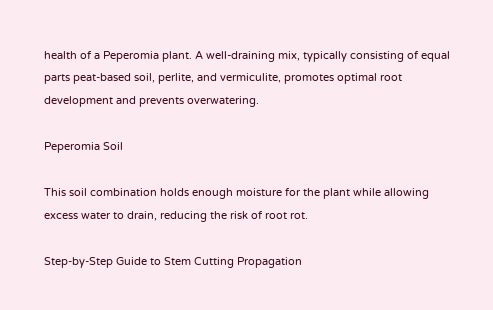health of a Peperomia plant. A well-draining mix, typically consisting of equal parts peat-based soil, perlite, and vermiculite, promotes optimal root development and prevents overwatering.

Peperomia Soil

This soil combination holds enough moisture for the plant while allowing excess water to drain, reducing the risk of root rot.

Step-by-Step Guide to Stem Cutting Propagation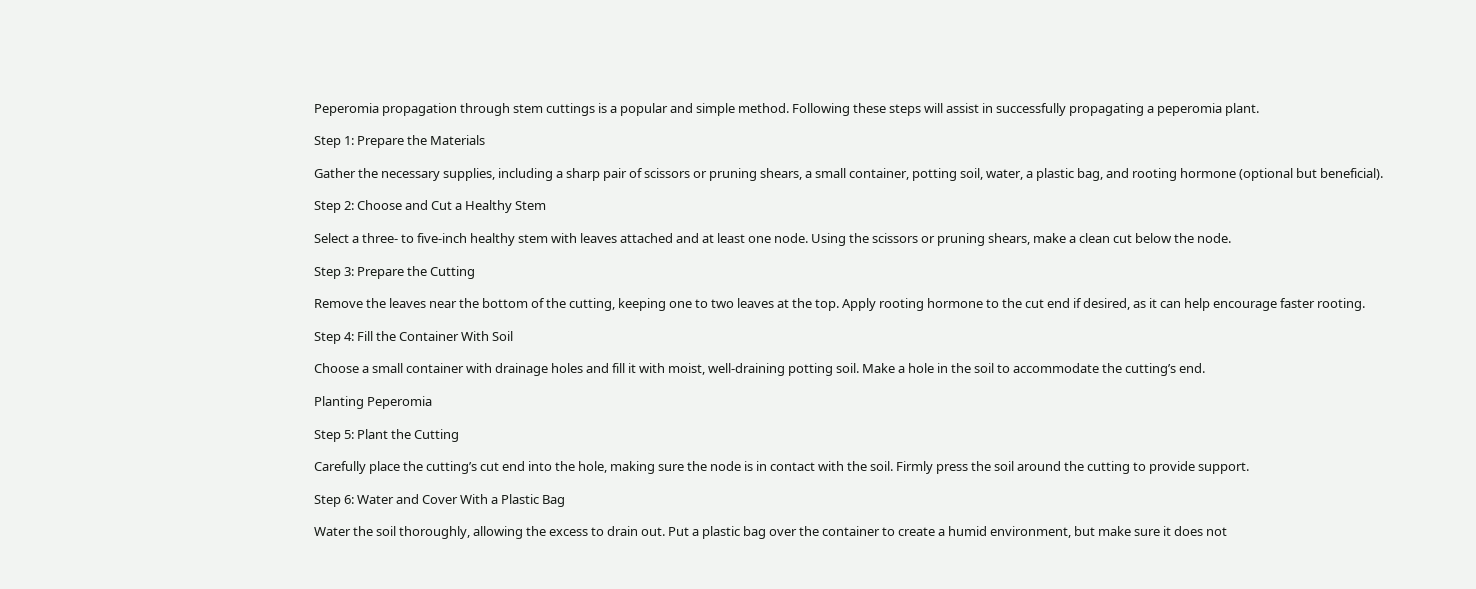Peperomia propagation through stem cuttings is a popular and simple method. Following these steps will assist in successfully propagating a peperomia plant.

Step 1: Prepare the Materials

Gather the necessary supplies, including a sharp pair of scissors or pruning shears, a small container, potting soil, water, a plastic bag, and rooting hormone (optional but beneficial).

Step 2: Choose and Cut a Healthy Stem

Select a three- to five-inch healthy stem with leaves attached and at least one node. Using the scissors or pruning shears, make a clean cut below the node.

Step 3: Prepare the Cutting

Remove the leaves near the bottom of the cutting, keeping one to two leaves at the top. Apply rooting hormone to the cut end if desired, as it can help encourage faster rooting.

Step 4: Fill the Container With Soil

Choose a small container with drainage holes and fill it with moist, well-draining potting soil. Make a hole in the soil to accommodate the cutting’s end.

Planting Peperomia

Step 5: Plant the Cutting

Carefully place the cutting’s cut end into the hole, making sure the node is in contact with the soil. Firmly press the soil around the cutting to provide support.

Step 6: Water and Cover With a Plastic Bag

Water the soil thoroughly, allowing the excess to drain out. Put a plastic bag over the container to create a humid environment, but make sure it does not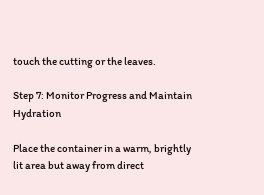touch the cutting or the leaves.

Step 7: Monitor Progress and Maintain Hydration

Place the container in a warm, brightly lit area but away from direct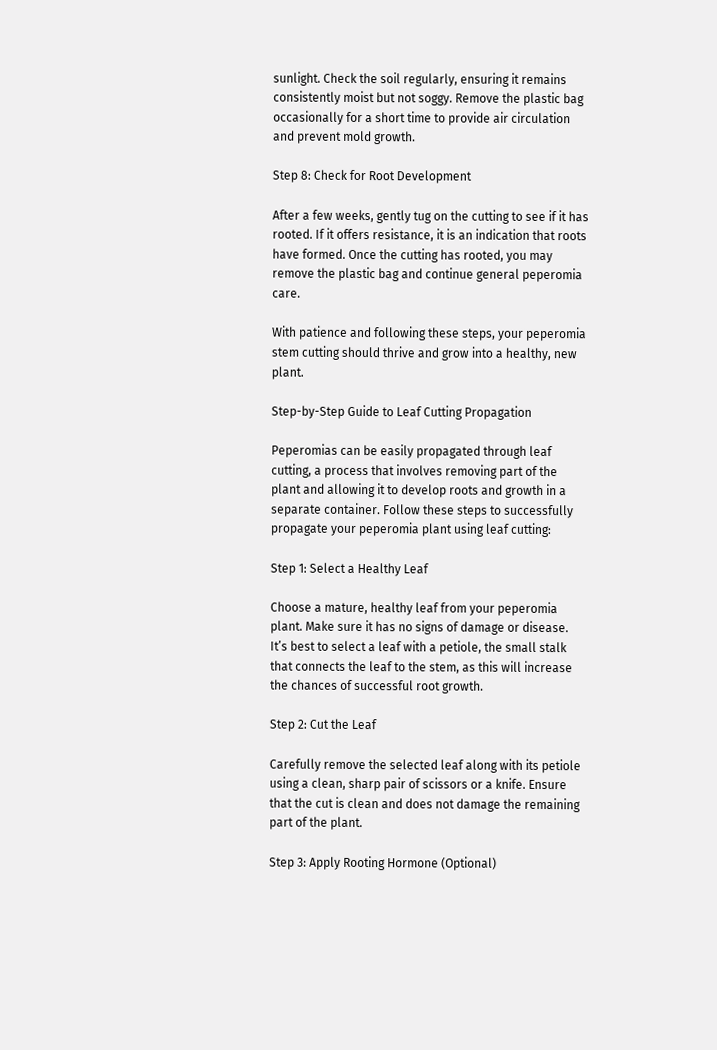sunlight. Check the soil regularly, ensuring it remains consistently moist but not soggy. Remove the plastic bag occasionally for a short time to provide air circulation and prevent mold growth.

Step 8: Check for Root Development

After a few weeks, gently tug on the cutting to see if it has rooted. If it offers resistance, it is an indication that roots have formed. Once the cutting has rooted, you may remove the plastic bag and continue general peperomia care.

With patience and following these steps, your peperomia stem cutting should thrive and grow into a healthy, new plant.

Step-by-Step Guide to Leaf Cutting Propagation

Peperomias can be easily propagated through leaf cutting, a process that involves removing part of the plant and allowing it to develop roots and growth in a separate container. Follow these steps to successfully propagate your peperomia plant using leaf cutting:

Step 1: Select a Healthy Leaf

Choose a mature, healthy leaf from your peperomia plant. Make sure it has no signs of damage or disease. It’s best to select a leaf with a petiole, the small stalk that connects the leaf to the stem, as this will increase the chances of successful root growth.

Step 2: Cut the Leaf

Carefully remove the selected leaf along with its petiole using a clean, sharp pair of scissors or a knife. Ensure that the cut is clean and does not damage the remaining part of the plant.

Step 3: Apply Rooting Hormone (Optional)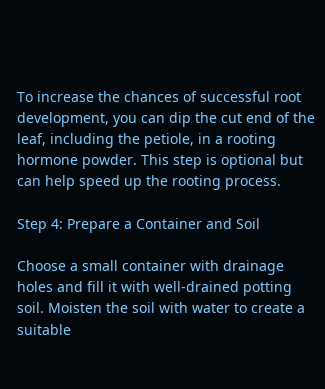To increase the chances of successful root development, you can dip the cut end of the leaf, including the petiole, in a rooting hormone powder. This step is optional but can help speed up the rooting process.

Step 4: Prepare a Container and Soil

Choose a small container with drainage holes and fill it with well-drained potting soil. Moisten the soil with water to create a suitable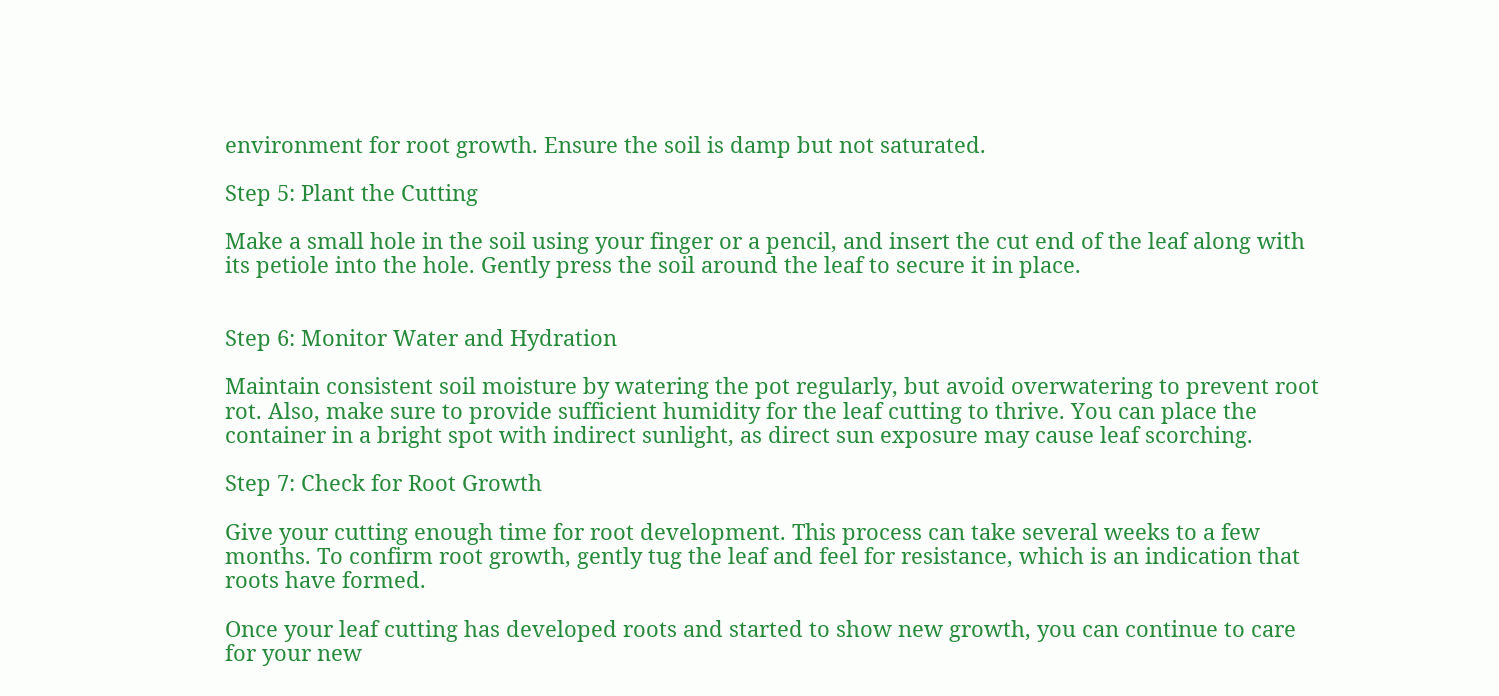environment for root growth. Ensure the soil is damp but not saturated.

Step 5: Plant the Cutting

Make a small hole in the soil using your finger or a pencil, and insert the cut end of the leaf along with its petiole into the hole. Gently press the soil around the leaf to secure it in place.


Step 6: Monitor Water and Hydration

Maintain consistent soil moisture by watering the pot regularly, but avoid overwatering to prevent root rot. Also, make sure to provide sufficient humidity for the leaf cutting to thrive. You can place the container in a bright spot with indirect sunlight, as direct sun exposure may cause leaf scorching.

Step 7: Check for Root Growth

Give your cutting enough time for root development. This process can take several weeks to a few months. To confirm root growth, gently tug the leaf and feel for resistance, which is an indication that roots have formed.

Once your leaf cutting has developed roots and started to show new growth, you can continue to care for your new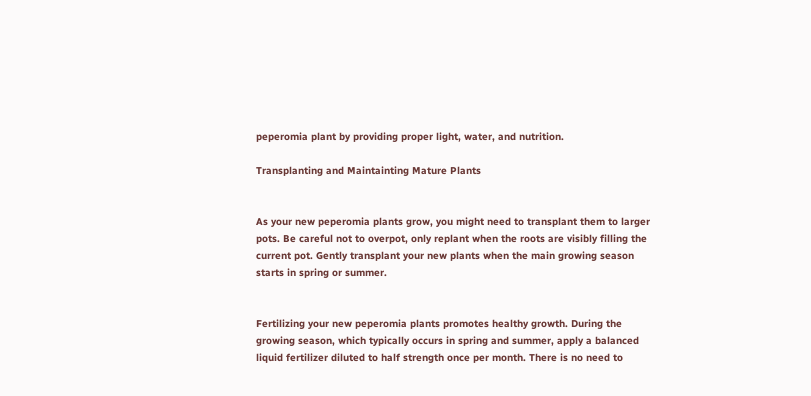peperomia plant by providing proper light, water, and nutrition.

Transplanting and Maintainting Mature Plants


As your new peperomia plants grow, you might need to transplant them to larger pots. Be careful not to overpot, only replant when the roots are visibly filling the current pot. Gently transplant your new plants when the main growing season starts in spring or summer.


Fertilizing your new peperomia plants promotes healthy growth. During the growing season, which typically occurs in spring and summer, apply a balanced liquid fertilizer diluted to half strength once per month. There is no need to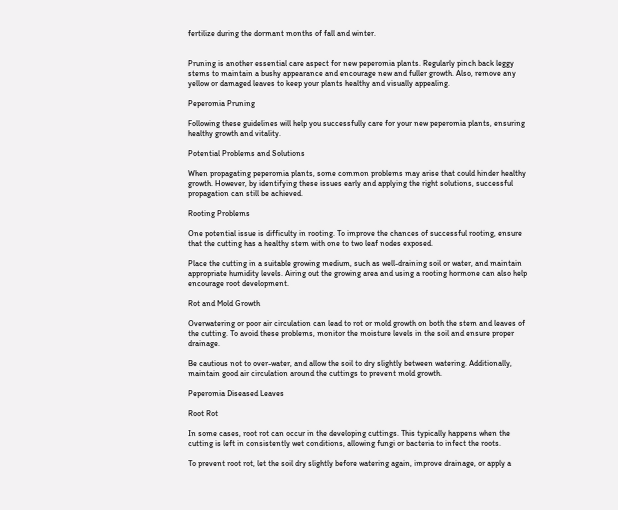fertilize during the dormant months of fall and winter.


Pruning is another essential care aspect for new peperomia plants. Regularly pinch back leggy stems to maintain a bushy appearance and encourage new and fuller growth. Also, remove any yellow or damaged leaves to keep your plants healthy and visually appealing.

Peperomia Pruning

Following these guidelines will help you successfully care for your new peperomia plants, ensuring healthy growth and vitality.

Potential Problems and Solutions

When propagating peperomia plants, some common problems may arise that could hinder healthy growth. However, by identifying these issues early and applying the right solutions, successful propagation can still be achieved.

Rooting Problems

One potential issue is difficulty in rooting. To improve the chances of successful rooting, ensure that the cutting has a healthy stem with one to two leaf nodes exposed.

Place the cutting in a suitable growing medium, such as well-draining soil or water, and maintain appropriate humidity levels. Airing out the growing area and using a rooting hormone can also help encourage root development.

Rot and Mold Growth

Overwatering or poor air circulation can lead to rot or mold growth on both the stem and leaves of the cutting. To avoid these problems, monitor the moisture levels in the soil and ensure proper drainage.

Be cautious not to over-water, and allow the soil to dry slightly between watering. Additionally, maintain good air circulation around the cuttings to prevent mold growth.

Peperomia Diseased Leaves

Root Rot

In some cases, root rot can occur in the developing cuttings. This typically happens when the cutting is left in consistently wet conditions, allowing fungi or bacteria to infect the roots.

To prevent root rot, let the soil dry slightly before watering again, improve drainage, or apply a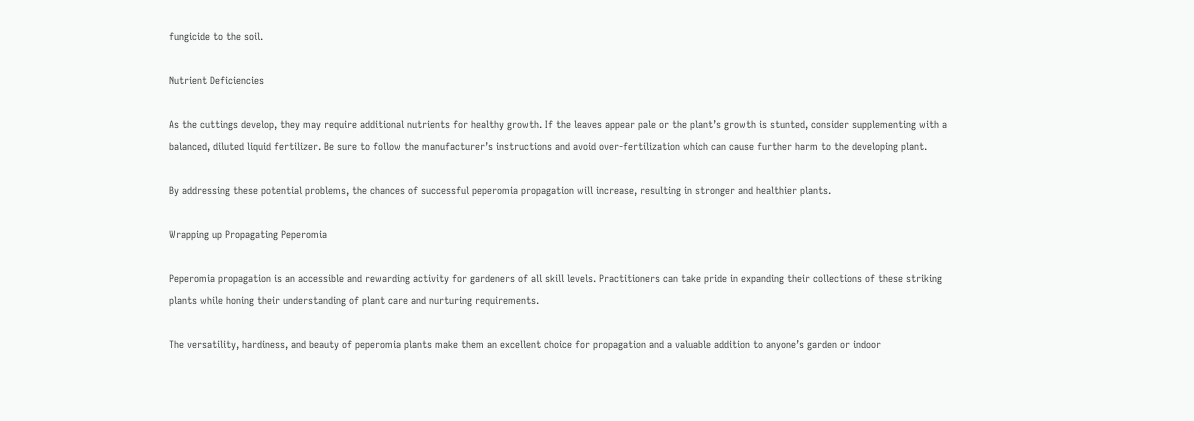fungicide to the soil.

Nutrient Deficiencies

As the cuttings develop, they may require additional nutrients for healthy growth. If the leaves appear pale or the plant’s growth is stunted, consider supplementing with a balanced, diluted liquid fertilizer. Be sure to follow the manufacturer’s instructions and avoid over-fertilization which can cause further harm to the developing plant.

By addressing these potential problems, the chances of successful peperomia propagation will increase, resulting in stronger and healthier plants.

Wrapping up Propagating Peperomia

Peperomia propagation is an accessible and rewarding activity for gardeners of all skill levels. Practitioners can take pride in expanding their collections of these striking plants while honing their understanding of plant care and nurturing requirements.

The versatility, hardiness, and beauty of peperomia plants make them an excellent choice for propagation and a valuable addition to anyone’s garden or indoor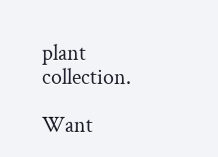plant collection.

Want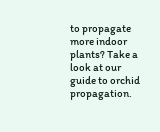to propagate more indoor plants? Take a look at our guide to orchid propagation.